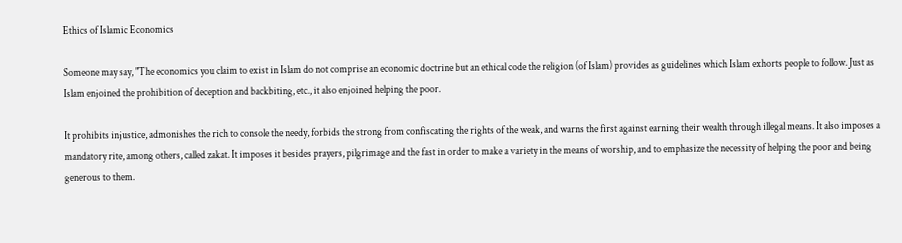Ethics of Islamic Economics

Someone may say, "The economics you claim to exist in Islam do not comprise an economic doctrine but an ethical code the religion (of Islam) provides as guidelines which Islam exhorts people to follow. Just as Islam enjoined the prohibition of deception and backbiting, etc., it also enjoined helping the poor.

It prohibits injustice, admonishes the rich to console the needy, forbids the strong from confiscating the rights of the weak, and warns the first against earning their wealth through illegal means. It also imposes a mandatory rite, among others, called zakat. It imposes it besides prayers, pilgrimage and the fast in order to make a variety in the means of worship, and to emphasize the necessity of helping the poor and being generous to them.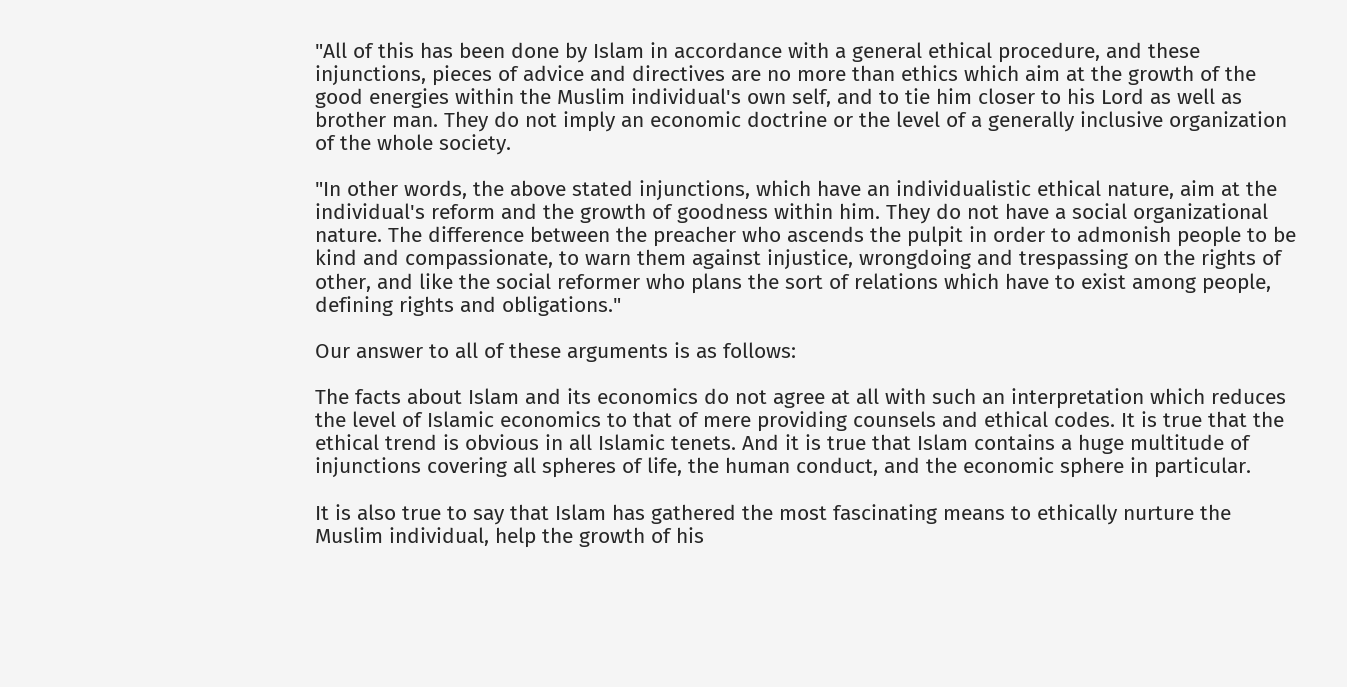"All of this has been done by Islam in accordance with a general ethical procedure, and these injunctions, pieces of advice and directives are no more than ethics which aim at the growth of the good energies within the Muslim individual's own self, and to tie him closer to his Lord as well as brother man. They do not imply an economic doctrine or the level of a generally inclusive organization of the whole society.

"In other words, the above stated injunctions, which have an individualistic ethical nature, aim at the individual's reform and the growth of goodness within him. They do not have a social organizational nature. The difference between the preacher who ascends the pulpit in order to admonish people to be kind and compassionate, to warn them against injustice, wrongdoing and trespassing on the rights of other, and like the social reformer who plans the sort of relations which have to exist among people, defining rights and obligations."

Our answer to all of these arguments is as follows:

The facts about Islam and its economics do not agree at all with such an interpretation which reduces the level of Islamic economics to that of mere providing counsels and ethical codes. It is true that the ethical trend is obvious in all Islamic tenets. And it is true that Islam contains a huge multitude of injunctions covering all spheres of life, the human conduct, and the economic sphere in particular.

It is also true to say that Islam has gathered the most fascinating means to ethically nurture the Muslim individual, help the growth of his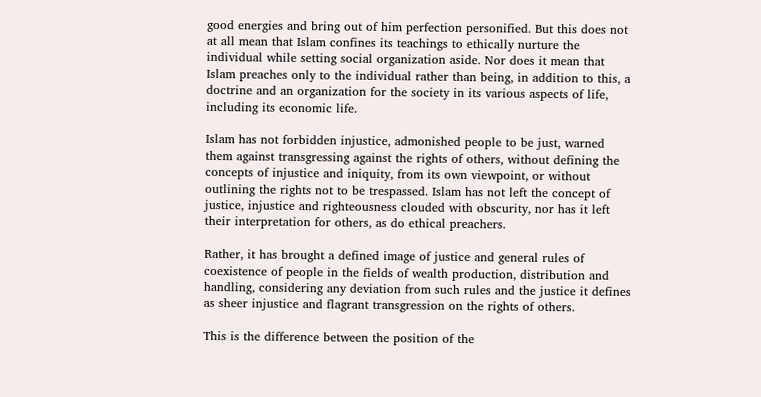good energies and bring out of him perfection personified. But this does not at all mean that Islam confines its teachings to ethically nurture the individual while setting social organization aside. Nor does it mean that Islam preaches only to the individual rather than being, in addition to this, a doctrine and an organization for the society in its various aspects of life, including its economic life.

Islam has not forbidden injustice, admonished people to be just, warned them against transgressing against the rights of others, without defining the concepts of injustice and iniquity, from its own viewpoint, or without outlining the rights not to be trespassed. Islam has not left the concept of justice, injustice and righteousness clouded with obscurity, nor has it left their interpretation for others, as do ethical preachers.

Rather, it has brought a defined image of justice and general rules of coexistence of people in the fields of wealth production, distribution and handling, considering any deviation from such rules and the justice it defines as sheer injustice and flagrant transgression on the rights of others.

This is the difference between the position of the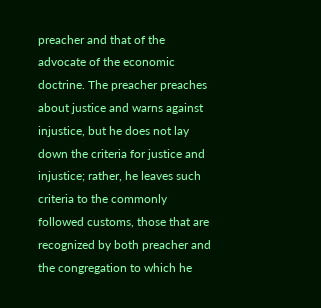preacher and that of the advocate of the economic doctrine. The preacher preaches about justice and warns against injustice, but he does not lay down the criteria for justice and injustice; rather, he leaves such criteria to the commonly followed customs, those that are recognized by both preacher and the congregation to which he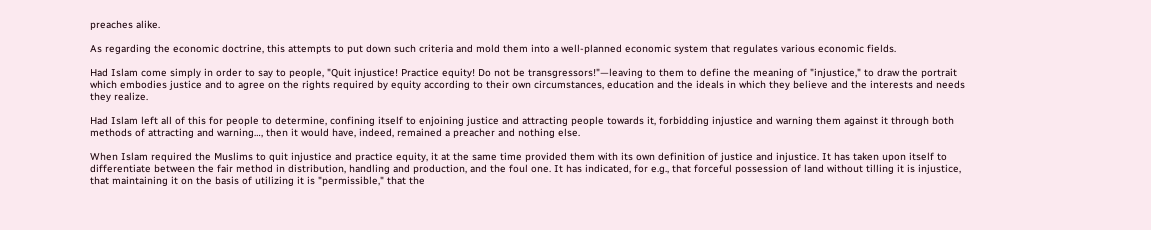preaches alike.

As regarding the economic doctrine, this attempts to put down such criteria and mold them into a well-planned economic system that regulates various economic fields.

Had Islam come simply in order to say to people, "Quit injustice! Practice equity! Do not be transgressors!"—leaving to them to define the meaning of "injustice," to draw the portrait which embodies justice and to agree on the rights required by equity according to their own circumstances, education and the ideals in which they believe and the interests and needs they realize.

Had Islam left all of this for people to determine, confining itself to enjoining justice and attracting people towards it, forbidding injustice and warning them against it through both methods of attracting and warning…, then it would have, indeed, remained a preacher and nothing else.

When Islam required the Muslims to quit injustice and practice equity, it at the same time provided them with its own definition of justice and injustice. It has taken upon itself to differentiate between the fair method in distribution, handling and production, and the foul one. It has indicated, for e.g., that forceful possession of land without tilling it is injustice, that maintaining it on the basis of utilizing it is "permissible," that the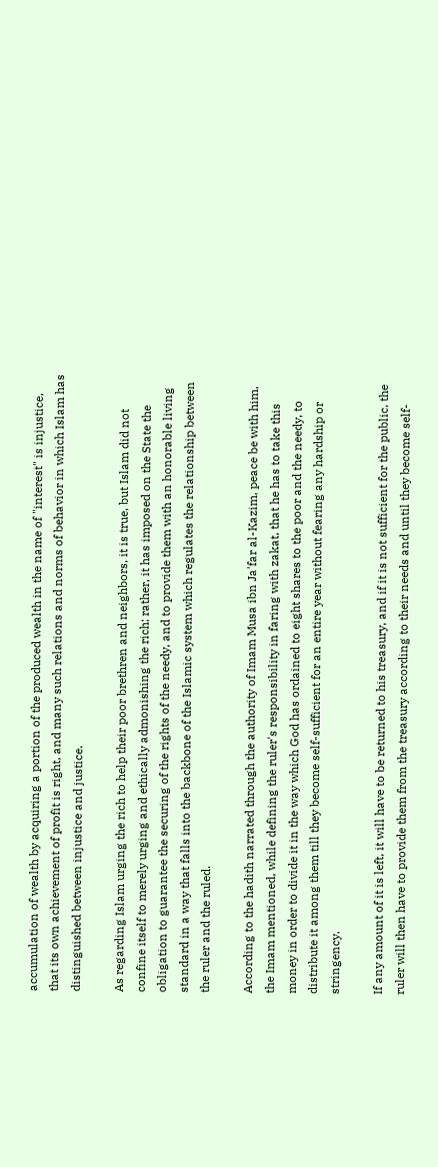accumulation of wealth by acquiring a portion of the produced wealth in the name of "interest" is injustice, that its own achievement of profit is right, and many such relations and norms of behavior in which Islam has distinguished between injustice and justice.

As regarding Islam urging the rich to help their poor brethren and neighbors, it is true, but Islam did not confine itself to merely urging and ethically admonishing the rich; rather, it has imposed on the State the obligation to guarantee the securing of the rights of the needy, and to provide them with an honorable living standard in a way that falls into the backbone of the Islamic system which regulates the relationship between the ruler and the ruled.

According to the hadith narrated through the authority of Imam Musa ibn Ja'far al-Kazim, peace be with him, the Imam mentioned, while defining the ruler's responsibility in faring with zakat, that he has to take this money in order to divide it in the way which God has ordained to eight shares to the poor and the needy, to distribute it among them till they become self-sufficient for an entire year without fearing any hardship or stringency.

If any amount of it is left, it will have to be returned to his treasury, and if it is not sufficient for the public, the ruler will then have to provide them from the treasury according to their needs and until they become self-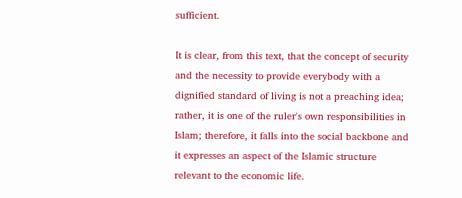sufficient.

It is clear, from this text, that the concept of security and the necessity to provide everybody with a dignified standard of living is not a preaching idea; rather, it is one of the ruler's own responsibilities in Islam; therefore, it falls into the social backbone and it expresses an aspect of the Islamic structure relevant to the economic life.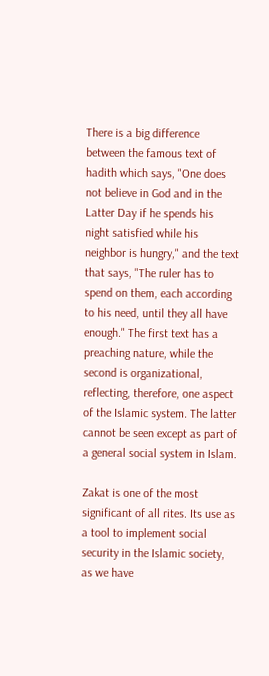There is a big difference between the famous text of hadith which says, "One does not believe in God and in the Latter Day if he spends his night satisfied while his neighbor is hungry," and the text that says, "The ruler has to spend on them, each according to his need, until they all have enough." The first text has a preaching nature, while the second is organizational, reflecting, therefore, one aspect of the Islamic system. The latter cannot be seen except as part of a general social system in Islam.

Zakat is one of the most significant of all rites. Its use as a tool to implement social security in the Islamic society, as we have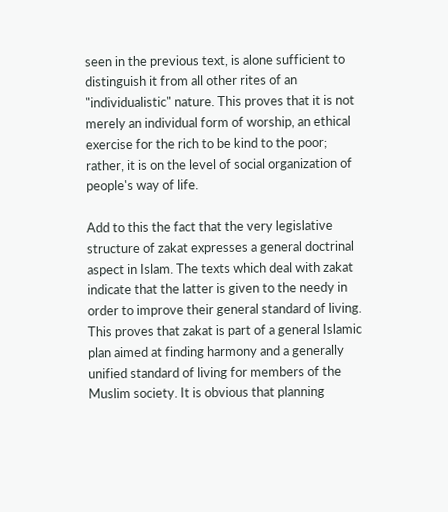seen in the previous text, is alone sufficient to distinguish it from all other rites of an "individualistic" nature. This proves that it is not merely an individual form of worship, an ethical exercise for the rich to be kind to the poor; rather, it is on the level of social organization of people's way of life.

Add to this the fact that the very legislative structure of zakat expresses a general doctrinal aspect in Islam. The texts which deal with zakat indicate that the latter is given to the needy in order to improve their general standard of living. This proves that zakat is part of a general Islamic plan aimed at finding harmony and a generally unified standard of living for members of the Muslim society. It is obvious that planning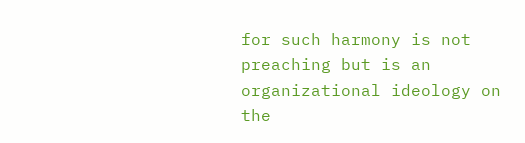for such harmony is not preaching but is an organizational ideology on the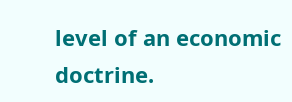level of an economic doctrine.